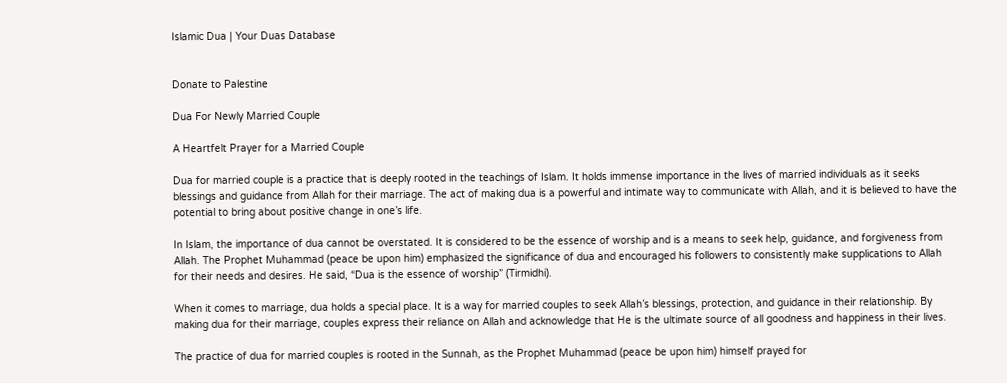Islamic Dua | Your Duas Database


Donate to Palestine

Dua For Newly Married Couple

A Heartfelt Prayer for a Married Couple

Dua for married couple is a practice that is deeply rooted in the teachings of Islam. It holds immense importance in the lives of married individuals as it seeks blessings and guidance from Allah for their marriage. The act of making dua is a powerful and intimate way to communicate with Allah, and it is believed to have the potential to bring about positive change in one’s life.

In Islam, the importance of dua cannot be overstated. It is considered to be the essence of worship and is a means to seek help, guidance, and forgiveness from Allah. The Prophet Muhammad (peace be upon him) emphasized the significance of dua and encouraged his followers to consistently make supplications to Allah for their needs and desires. He said, “Dua is the essence of worship” (Tirmidhi).

When it comes to marriage, dua holds a special place. It is a way for married couples to seek Allah’s blessings, protection, and guidance in their relationship. By making dua for their marriage, couples express their reliance on Allah and acknowledge that He is the ultimate source of all goodness and happiness in their lives.

The practice of dua for married couples is rooted in the Sunnah, as the Prophet Muhammad (peace be upon him) himself prayed for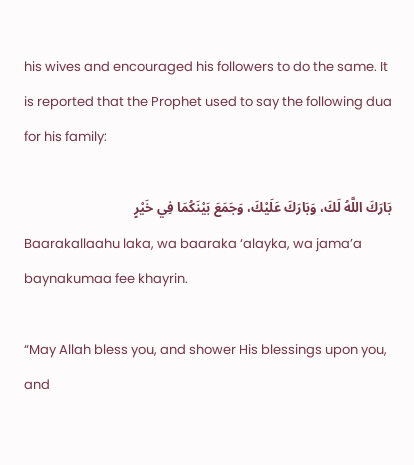his wives and encouraged his followers to do the same. It is reported that the Prophet used to say the following dua for his family:

بَارَكَ اللَّهُ لَكَ، وَبَارَكَ عَلَيْكَ، وَجَمَعَ بَيْنَكُمَا فِي خَيْرٍ
Baarakallaahu laka, wa baaraka ‘alayka, wa jama’a baynakumaa fee khayrin.

“May Allah bless you, and shower His blessings upon you, and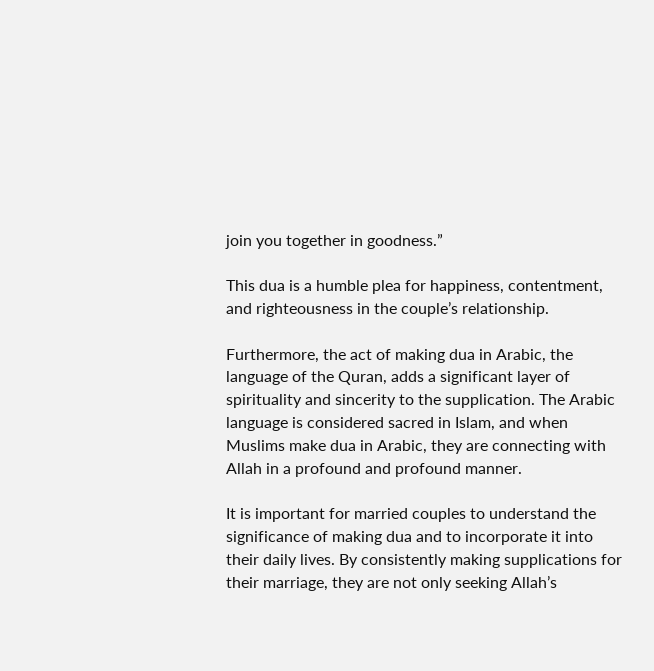join you together in goodness.”

This dua is a humble plea for happiness, contentment, and righteousness in the couple’s relationship.

Furthermore, the act of making dua in Arabic, the language of the Quran, adds a significant layer of spirituality and sincerity to the supplication. The Arabic language is considered sacred in Islam, and when Muslims make dua in Arabic, they are connecting with Allah in a profound and profound manner.

It is important for married couples to understand the significance of making dua and to incorporate it into their daily lives. By consistently making supplications for their marriage, they are not only seeking Allah’s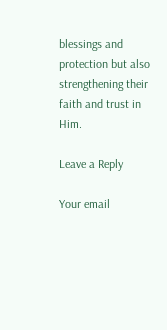blessings and protection but also strengthening their faith and trust in Him.

Leave a Reply

Your email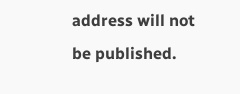address will not be published.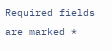Required fields are marked *